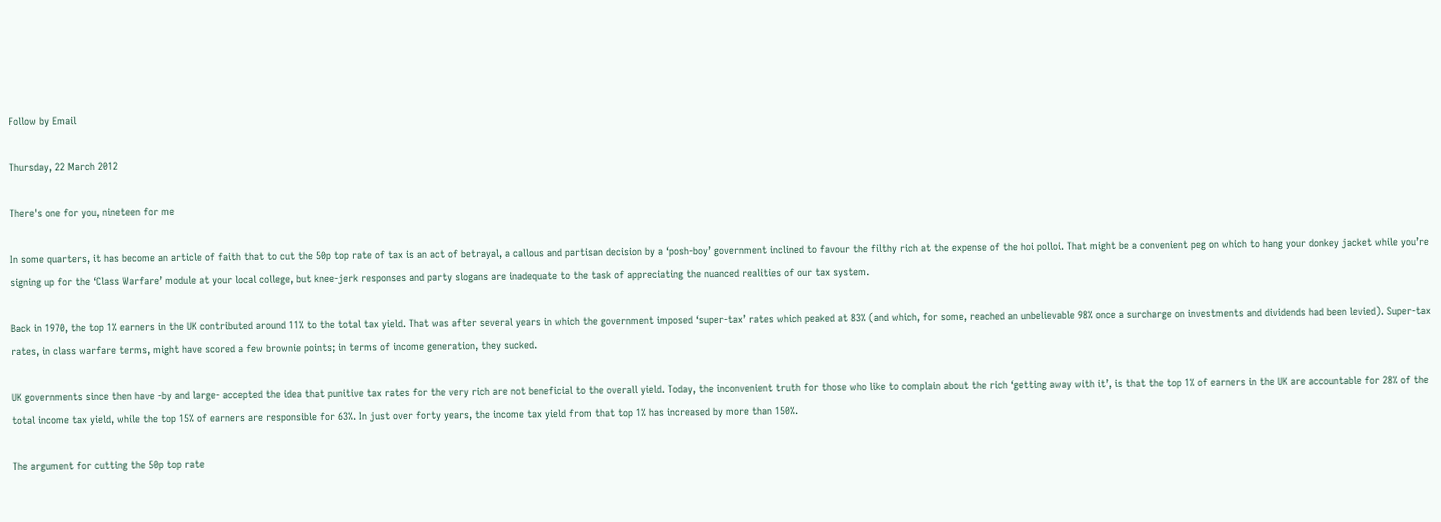Follow by Email

Thursday, 22 March 2012

There's one for you, nineteen for me

In some quarters, it has become an article of faith that to cut the 50p top rate of tax is an act of betrayal, a callous and partisan decision by a ‘posh-boy’ government inclined to favour the filthy rich at the expense of the hoi polloi. That might be a convenient peg on which to hang your donkey jacket while you’re signing up for the ‘Class Warfare’ module at your local college, but knee-jerk responses and party slogans are inadequate to the task of appreciating the nuanced realities of our tax system.

Back in 1970, the top 1% earners in the UK contributed around 11% to the total tax yield. That was after several years in which the government imposed ‘super-tax’ rates which peaked at 83% (and which, for some, reached an unbelievable 98% once a surcharge on investments and dividends had been levied). Super-tax rates, in class warfare terms, might have scored a few brownie points; in terms of income generation, they sucked.

UK governments since then have -by and large- accepted the idea that punitive tax rates for the very rich are not beneficial to the overall yield. Today, the inconvenient truth for those who like to complain about the rich ‘getting away with it’, is that the top 1% of earners in the UK are accountable for 28% of the total income tax yield, while the top 15% of earners are responsible for 63%. In just over forty years, the income tax yield from that top 1% has increased by more than 150%.

The argument for cutting the 50p top rate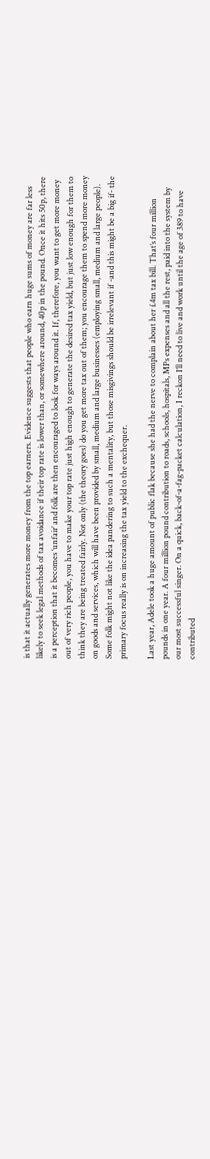is that it actually generates more money from the top earners. Evidence suggests that people who earn huge sums of money are far less likely to seek legal methods of tax avoidance if their top rate is lower than, or somewhere around, 40p in the pound. Once it hits 50p, there is a perception that it becomes ‘unfair’ and folk are then encouraged to look for ways around it. If, therefore, you want to get more money out of very rich people, you have to make your top rate just high enough to generate the desired tax yield, but just low enough for them to think they are being treated fairly. Not only (the theory goes) do you get more tax out of them; you encourage them to spend more money on goods and services, which will have been provided by small, medium and large businesses (employing small, medium and large people).
Some folk might not like the idea pandering to such a mentality, but those misgivings should be irrelevant if -and this might be a big if- the primary focus really is on increasing the tax yield to the exchequer.

Last year, Adele took a huge amount of public flak because she had the nerve to complain about her £4m tax bill. That’s four million pounds in one year. A four million pound contribution to roads, schools, hospitals, MPs expenses and all the rest, paid into the system by our most successful singer. On a quick, back-of-a-fag-packet calculation, I reckon I’ll need to live and work until the age of 389 to have contributed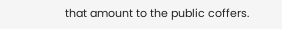that amount to the public coffers.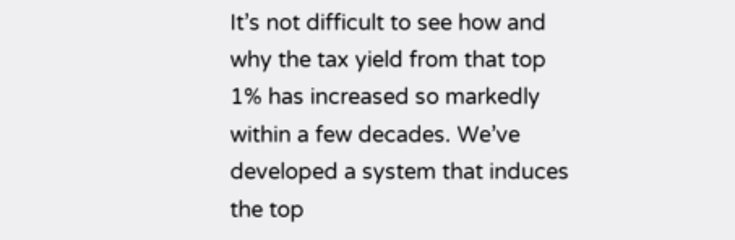It’s not difficult to see how and why the tax yield from that top 1% has increased so markedly within a few decades. We’ve developed a system that induces the top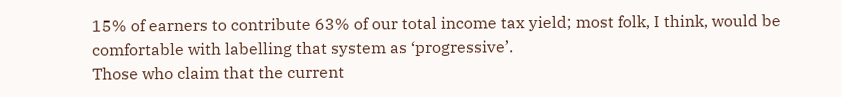15% of earners to contribute 63% of our total income tax yield; most folk, I think, would be comfortable with labelling that system as ‘progressive’.
Those who claim that the current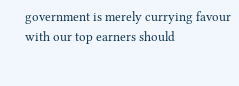government is merely currying favour with our top earners should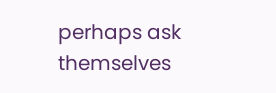perhaps ask themselves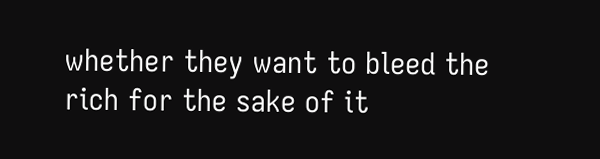whether they want to bleed the rich for the sake of it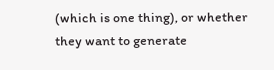(which is one thing), or whether they want to generate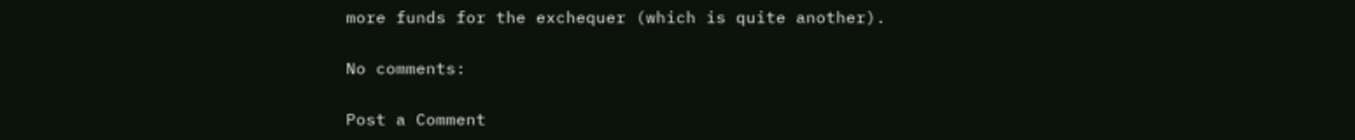more funds for the exchequer (which is quite another).

No comments:

Post a Comment